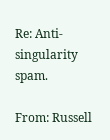Re: Anti-singularity spam.

From: Russell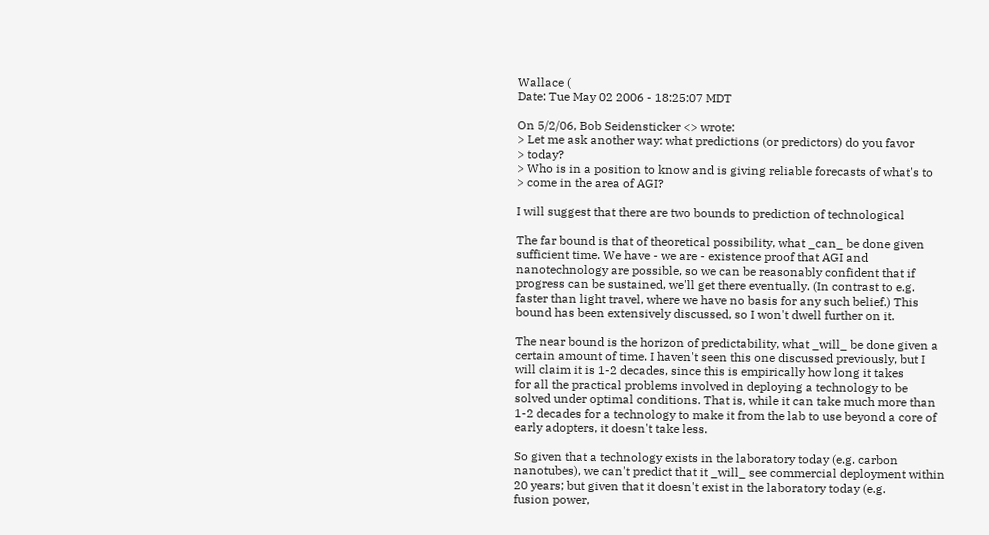Wallace (
Date: Tue May 02 2006 - 18:25:07 MDT

On 5/2/06, Bob Seidensticker <> wrote:
> Let me ask another way: what predictions (or predictors) do you favor
> today?
> Who is in a position to know and is giving reliable forecasts of what's to
> come in the area of AGI?

I will suggest that there are two bounds to prediction of technological

The far bound is that of theoretical possibility, what _can_ be done given
sufficient time. We have - we are - existence proof that AGI and
nanotechnology are possible, so we can be reasonably confident that if
progress can be sustained, we'll get there eventually. (In contrast to e.g.
faster than light travel, where we have no basis for any such belief.) This
bound has been extensively discussed, so I won't dwell further on it.

The near bound is the horizon of predictability, what _will_ be done given a
certain amount of time. I haven't seen this one discussed previously, but I
will claim it is 1-2 decades, since this is empirically how long it takes
for all the practical problems involved in deploying a technology to be
solved under optimal conditions. That is, while it can take much more than
1-2 decades for a technology to make it from the lab to use beyond a core of
early adopters, it doesn't take less.

So given that a technology exists in the laboratory today (e.g. carbon
nanotubes), we can't predict that it _will_ see commercial deployment within
20 years; but given that it doesn't exist in the laboratory today (e.g.
fusion power,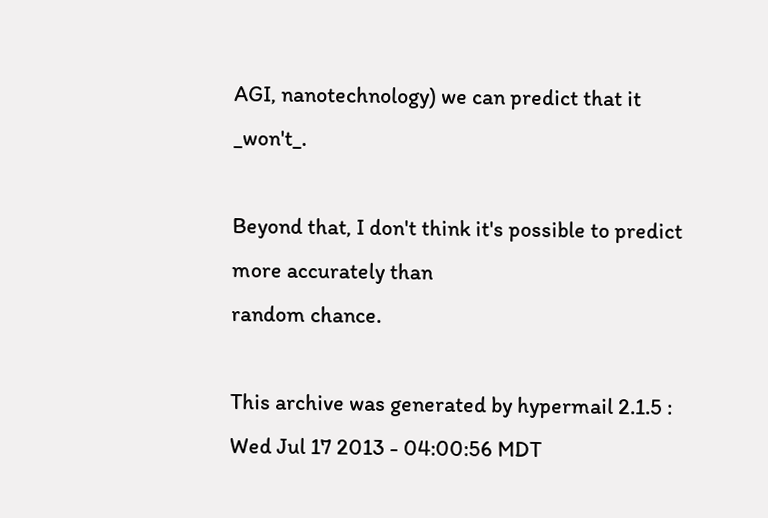AGI, nanotechnology) we can predict that it _won't_.

Beyond that, I don't think it's possible to predict more accurately than
random chance.

This archive was generated by hypermail 2.1.5 : Wed Jul 17 2013 - 04:00:56 MDT